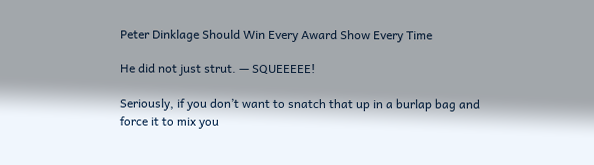Peter Dinklage Should Win Every Award Show Every Time

He did not just strut. — SQUEEEEE!

Seriously, if you don’t want to snatch that up in a burlap bag and force it to mix you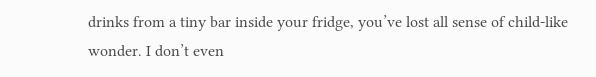drinks from a tiny bar inside your fridge, you’ve lost all sense of child-like wonder. I don’t even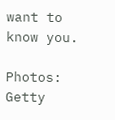want to know you.

Photos: Getty